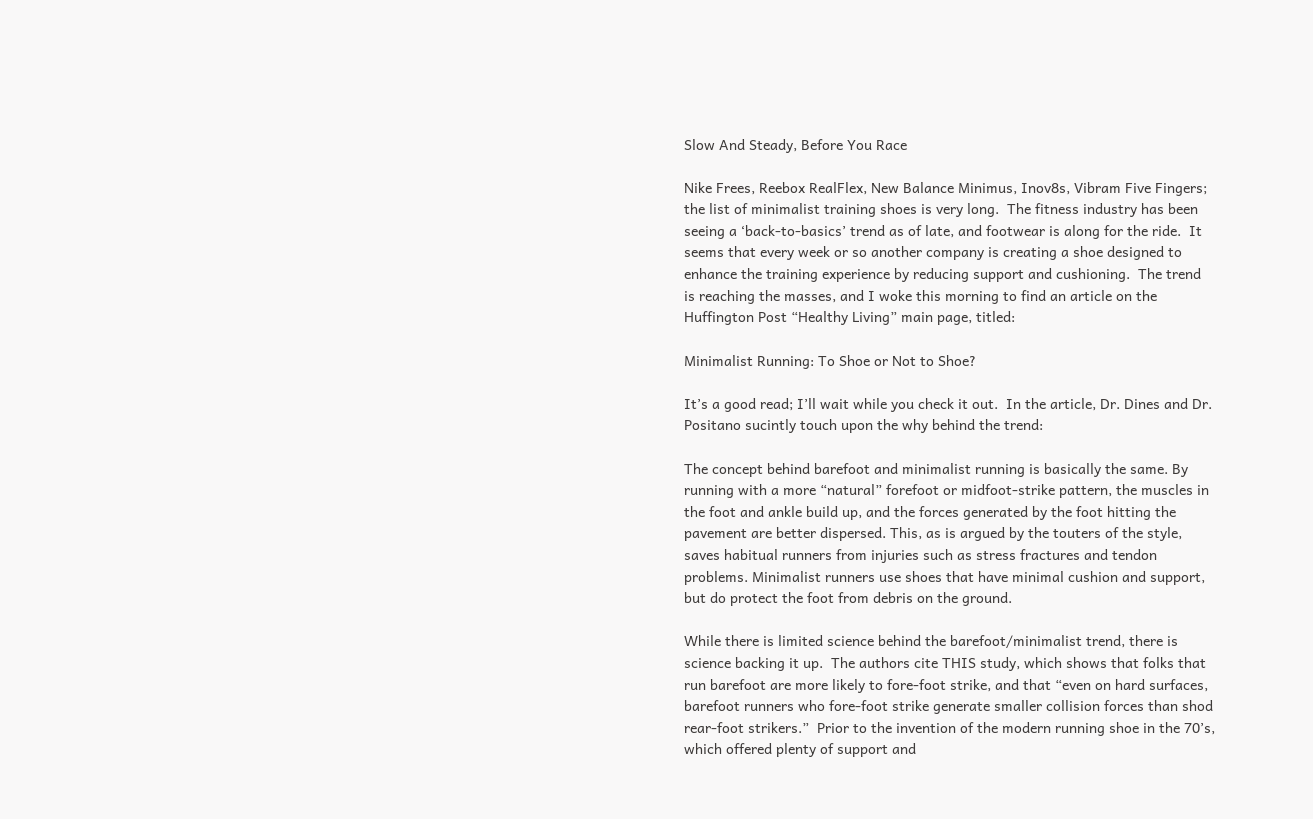Slow And Steady, Before You Race

Nike Frees, Reebox RealFlex, New Balance Minimus, Inov8s, Vibram Five Fingers; the list of minimalist training shoes is very long.  The fitness industry has been seeing a ‘back-to-basics’ trend as of late, and footwear is along for the ride.  It seems that every week or so another company is creating a shoe designed to enhance the training experience by reducing support and cushioning.  The trend is reaching the masses, and I woke this morning to find an article on the Huffington Post “Healthy Living” main page, titled:

Minimalist Running: To Shoe or Not to Shoe?

It’s a good read; I’ll wait while you check it out.  In the article, Dr. Dines and Dr. Positano sucintly touch upon the why behind the trend:

The concept behind barefoot and minimalist running is basically the same. By running with a more “natural” forefoot or midfoot-strike pattern, the muscles in the foot and ankle build up, and the forces generated by the foot hitting the pavement are better dispersed. This, as is argued by the touters of the style, saves habitual runners from injuries such as stress fractures and tendon problems. Minimalist runners use shoes that have minimal cushion and support, but do protect the foot from debris on the ground.

While there is limited science behind the barefoot/minimalist trend, there is science backing it up.  The authors cite THIS study, which shows that folks that run barefoot are more likely to fore-foot strike, and that “even on hard surfaces, barefoot runners who fore-foot strike generate smaller collision forces than shod rear-foot strikers.”  Prior to the invention of the modern running shoe in the 70’s, which offered plenty of support and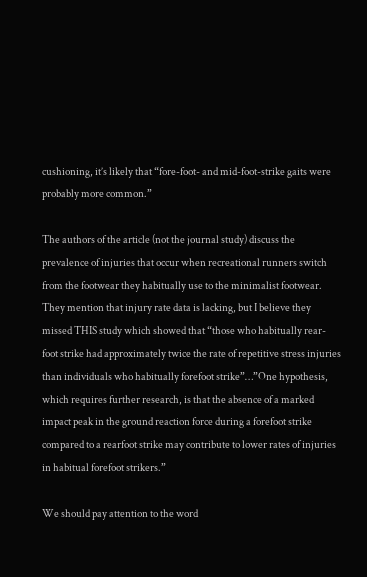cushioning, it’s likely that “fore-foot- and mid-foot-strike gaits were probably more common.”

The authors of the article (not the journal study) discuss the prevalence of injuries that occur when recreational runners switch from the footwear they habitually use to the minimalist footwear.  They mention that injury rate data is lacking, but I believe they missed THIS study which showed that “those who habitually rear-foot strike had approximately twice the rate of repetitive stress injuries than individuals who habitually forefoot strike”…”One hypothesis, which requires further research, is that the absence of a marked impact peak in the ground reaction force during a forefoot strike compared to a rearfoot strike may contribute to lower rates of injuries in habitual forefoot strikers.”

We should pay attention to the word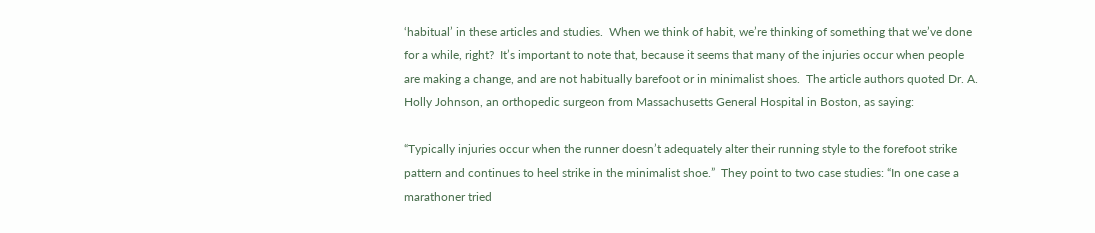‘habitual’ in these articles and studies.  When we think of habit, we’re thinking of something that we’ve done for a while, right?  It’s important to note that, because it seems that many of the injuries occur when people are making a change, and are not habitually barefoot or in minimalist shoes.  The article authors quoted Dr. A. Holly Johnson, an orthopedic surgeon from Massachusetts General Hospital in Boston, as saying:

“Typically injuries occur when the runner doesn’t adequately alter their running style to the forefoot strike pattern and continues to heel strike in the minimalist shoe.”  They point to two case studies: “In one case a marathoner tried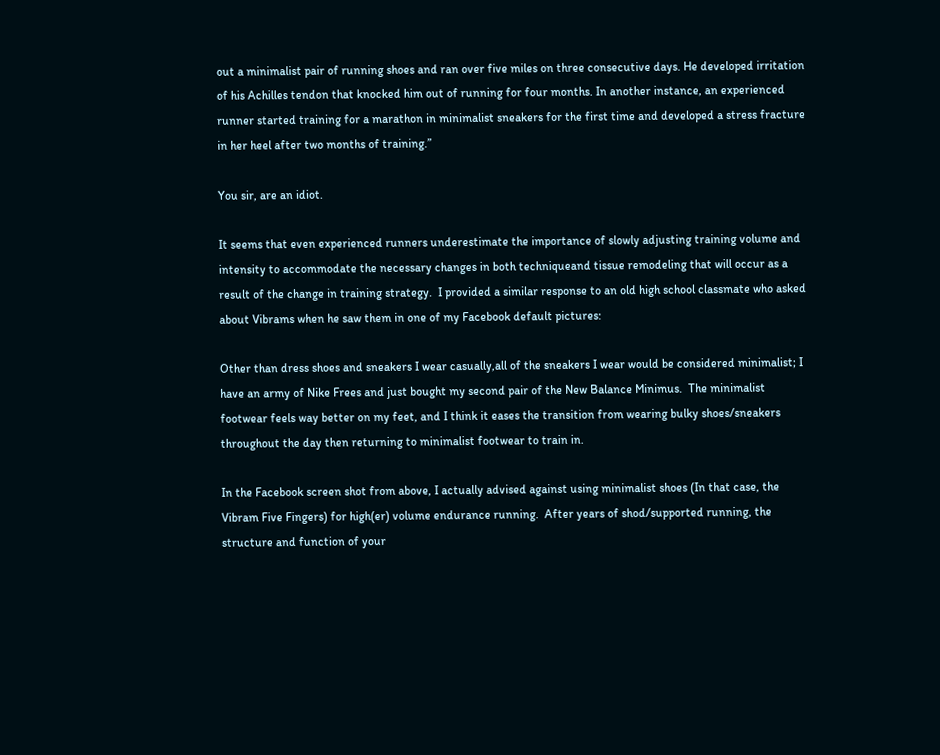out a minimalist pair of running shoes and ran over five miles on three consecutive days. He developed irritation of his Achilles tendon that knocked him out of running for four months. In another instance, an experienced runner started training for a marathon in minimalist sneakers for the first time and developed a stress fracture in her heel after two months of training.”

You sir, are an idiot.

It seems that even experienced runners underestimate the importance of slowly adjusting training volume and intensity to accommodate the necessary changes in both techniqueand tissue remodeling that will occur as a result of the change in training strategy.  I provided a similar response to an old high school classmate who asked about Vibrams when he saw them in one of my Facebook default pictures:

Other than dress shoes and sneakers I wear casually,all of the sneakers I wear would be considered minimalist; I have an army of Nike Frees and just bought my second pair of the New Balance Minimus.  The minimalist footwear feels way better on my feet, and I think it eases the transition from wearing bulky shoes/sneakers throughout the day then returning to minimalist footwear to train in.

In the Facebook screen shot from above, I actually advised against using minimalist shoes (In that case, the Vibram Five Fingers) for high(er) volume endurance running.  After years of shod/supported running, the structure and function of your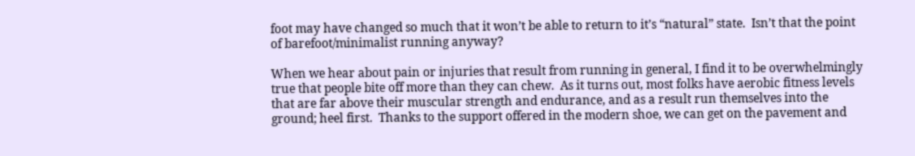foot may have changed so much that it won’t be able to return to it’s “natural” state.  Isn’t that the point of barefoot/minimalist running anyway?

When we hear about pain or injuries that result from running in general, I find it to be overwhelmingly true that people bite off more than they can chew.  As it turns out, most folks have aerobic fitness levels that are far above their muscular strength and endurance, and as a result run themselves into the ground; heel first.  Thanks to the support offered in the modern shoe, we can get on the pavement and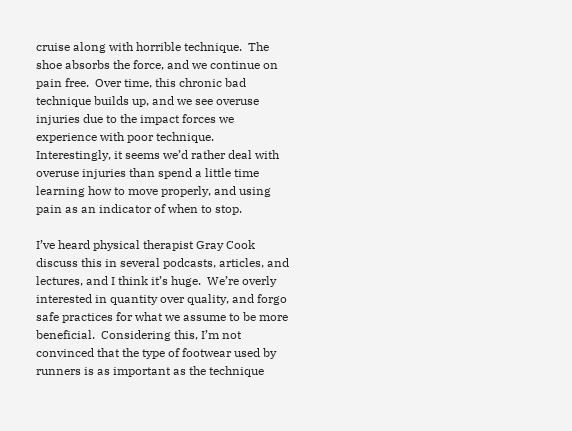cruise along with horrible technique.  The shoe absorbs the force, and we continue on pain free.  Over time, this chronic bad technique builds up, and we see overuse injuries due to the impact forces we experience with poor technique.  Interestingly, it seems we’d rather deal with overuse injuries than spend a little time learning how to move properly, and using pain as an indicator of when to stop.

I’ve heard physical therapist Gray Cook discuss this in several podcasts, articles, and lectures, and I think it’s huge.  We’re overly interested in quantity over quality, and forgo safe practices for what we assume to be more beneficial.  Considering this, I’m not convinced that the type of footwear used by runners is as important as the technique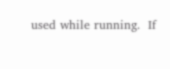used while running.  If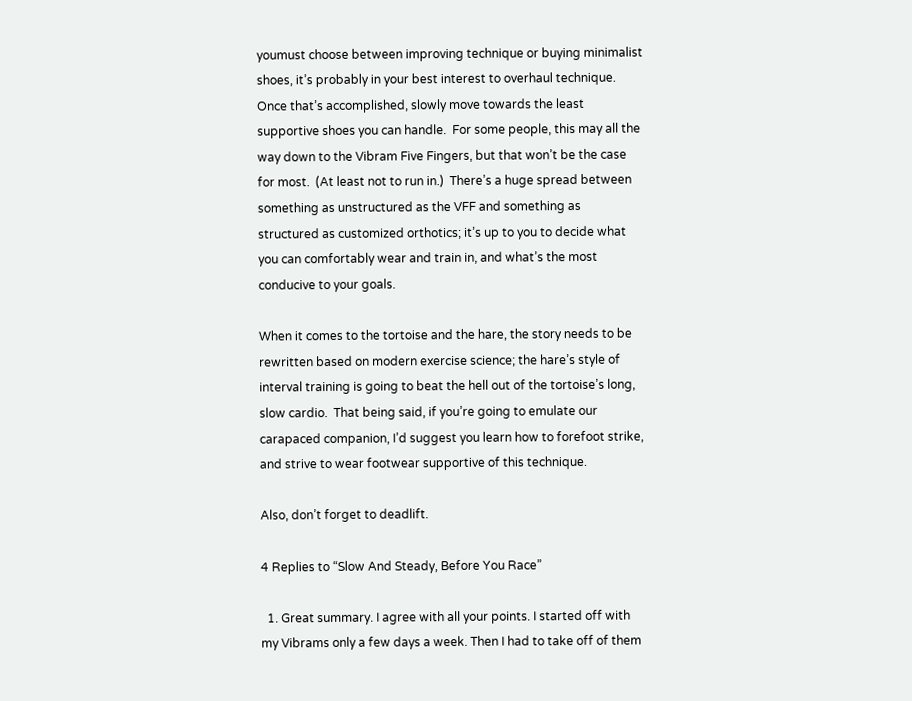youmust choose between improving technique or buying minimalist shoes, it’s probably in your best interest to overhaul technique.  Once that’s accomplished, slowly move towards the least supportive shoes you can handle.  For some people, this may all the way down to the Vibram Five Fingers, but that won’t be the case for most.  (At least not to run in.)  There’s a huge spread between something as unstructured as the VFF and something as structured as customized orthotics; it’s up to you to decide what you can comfortably wear and train in, and what’s the most conducive to your goals.

When it comes to the tortoise and the hare, the story needs to be rewritten based on modern exercise science; the hare’s style of interval training is going to beat the hell out of the tortoise’s long, slow cardio.  That being said, if you’re going to emulate our carapaced companion, I’d suggest you learn how to forefoot strike, and strive to wear footwear supportive of this technique.

Also, don’t forget to deadlift.

4 Replies to “Slow And Steady, Before You Race”

  1. Great summary. I agree with all your points. I started off with my Vibrams only a few days a week. Then I had to take off of them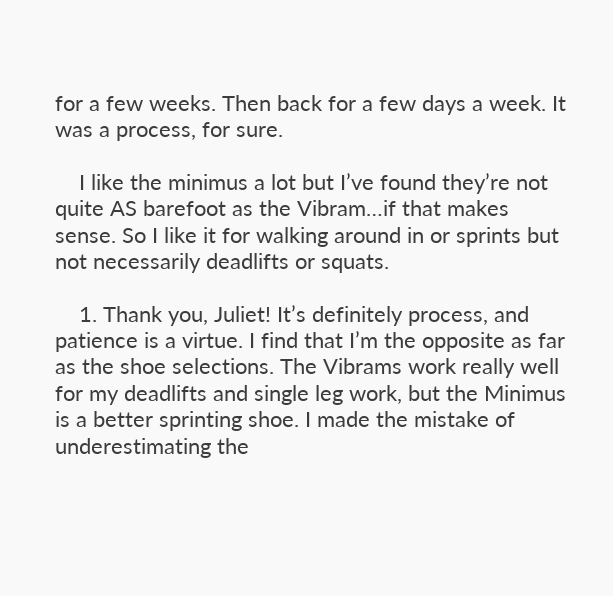for a few weeks. Then back for a few days a week. It was a process, for sure.

    I like the minimus a lot but I’ve found they’re not quite AS barefoot as the Vibram…if that makes sense. So I like it for walking around in or sprints but not necessarily deadlifts or squats.

    1. Thank you, Juliet! It’s definitely process, and patience is a virtue. I find that I’m the opposite as far as the shoe selections. The Vibrams work really well for my deadlifts and single leg work, but the Minimus is a better sprinting shoe. I made the mistake of underestimating the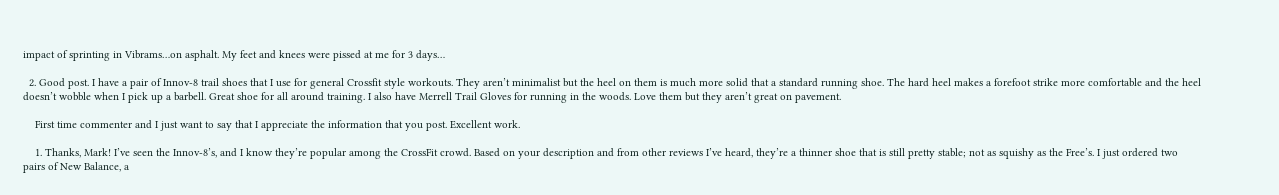impact of sprinting in Vibrams…on asphalt. My feet and knees were pissed at me for 3 days…

  2. Good post. I have a pair of Innov-8 trail shoes that I use for general Crossfit style workouts. They aren’t minimalist but the heel on them is much more solid that a standard running shoe. The hard heel makes a forefoot strike more comfortable and the heel doesn’t wobble when I pick up a barbell. Great shoe for all around training. I also have Merrell Trail Gloves for running in the woods. Love them but they aren’t great on pavement.

    First time commenter and I just want to say that I appreciate the information that you post. Excellent work.

    1. Thanks, Mark! I’ve seen the Innov-8’s, and I know they’re popular among the CrossFit crowd. Based on your description and from other reviews I’ve heard, they’re a thinner shoe that is still pretty stable; not as squishy as the Free’s. I just ordered two pairs of New Balance, a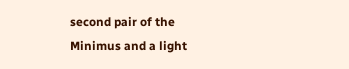second pair of the Minimus and a light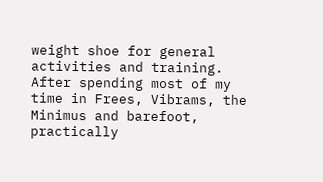weight shoe for general activities and training. After spending most of my time in Frees, Vibrams, the Minimus and barefoot, practically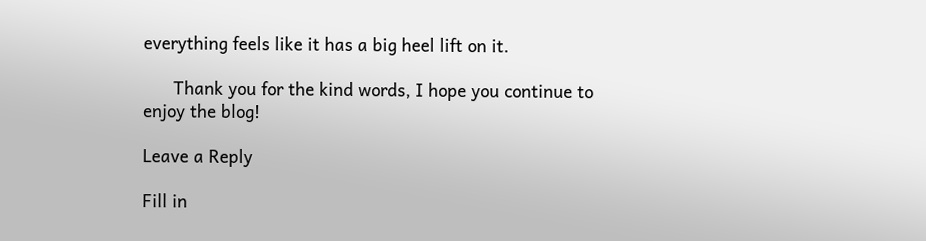everything feels like it has a big heel lift on it.

      Thank you for the kind words, I hope you continue to enjoy the blog!

Leave a Reply

Fill in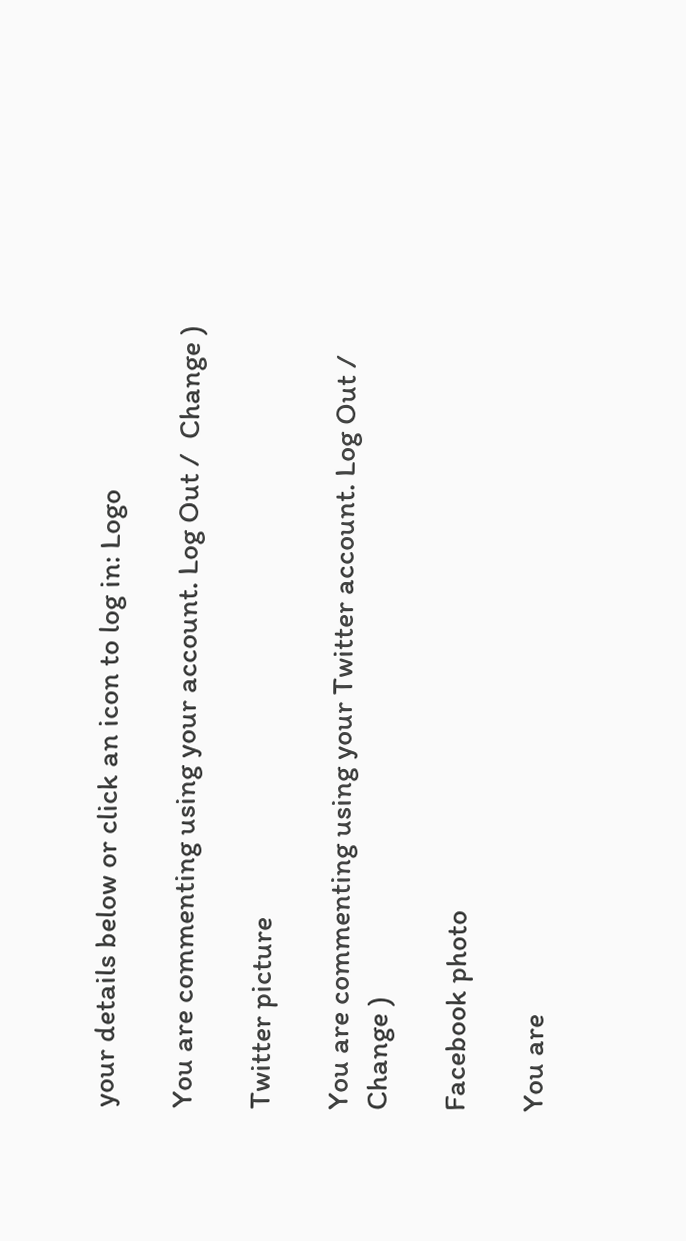your details below or click an icon to log in: Logo

You are commenting using your account. Log Out /  Change )

Twitter picture

You are commenting using your Twitter account. Log Out /  Change )

Facebook photo

You are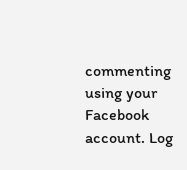commenting using your Facebook account. Log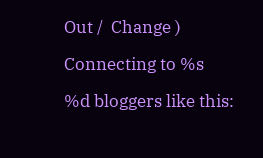Out /  Change )

Connecting to %s

%d bloggers like this: